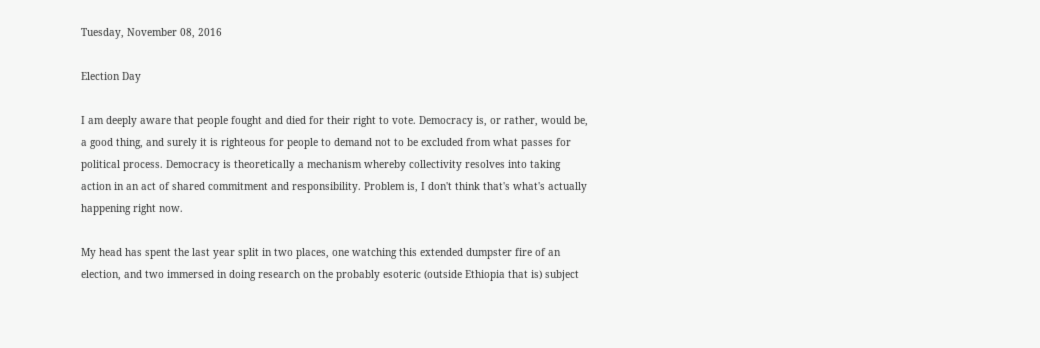Tuesday, November 08, 2016

Election Day

I am deeply aware that people fought and died for their right to vote. Democracy is, or rather, would be, a good thing, and surely it is righteous for people to demand not to be excluded from what passes for political process. Democracy is theoretically a mechanism whereby collectivity resolves into taking action in an act of shared commitment and responsibility. Problem is, I don't think that's what's actually happening right now.

My head has spent the last year split in two places, one watching this extended dumpster fire of an election, and two immersed in doing research on the probably esoteric (outside Ethiopia that is) subject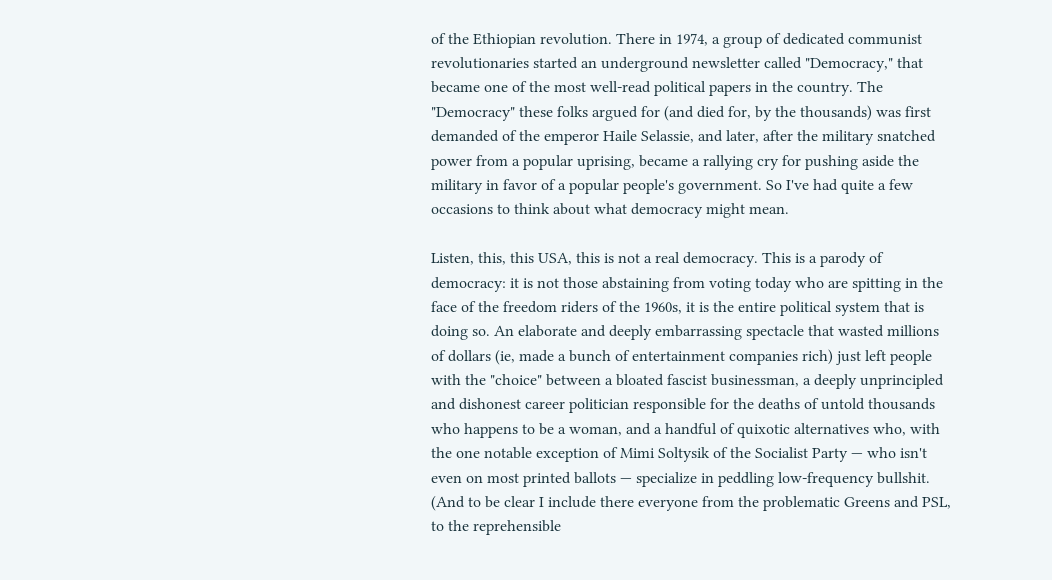of the Ethiopian revolution. There in 1974, a group of dedicated communist revolutionaries started an underground newsletter called "Democracy," that became one of the most well-read political papers in the country. The "Democracy" these folks argued for (and died for, by the thousands) was first demanded of the emperor Haile Selassie, and later, after the military snatched power from a popular uprising, became a rallying cry for pushing aside the military in favor of a popular people's government. So I've had quite a few occasions to think about what democracy might mean.

Listen, this, this USA, this is not a real democracy. This is a parody of democracy: it is not those abstaining from voting today who are spitting in the face of the freedom riders of the 1960s, it is the entire political system that is doing so. An elaborate and deeply embarrassing spectacle that wasted millions of dollars (ie, made a bunch of entertainment companies rich) just left people with the "choice" between a bloated fascist businessman, a deeply unprincipled and dishonest career politician responsible for the deaths of untold thousands who happens to be a woman, and a handful of quixotic alternatives who, with the one notable exception of Mimi Soltysik of the Socialist Party — who isn't even on most printed ballots — specialize in peddling low-frequency bullshit. (And to be clear I include there everyone from the problematic Greens and PSL, to the reprehensible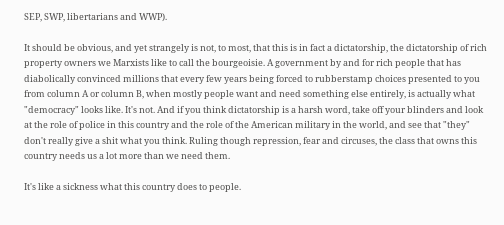SEP, SWP, libertarians and WWP).

It should be obvious, and yet strangely is not, to most, that this is in fact a dictatorship, the dictatorship of rich property owners we Marxists like to call the bourgeoisie. A government by and for rich people that has diabolically convinced millions that every few years being forced to rubberstamp choices presented to you from column A or column B, when mostly people want and need something else entirely, is actually what "democracy" looks like. It's not. And if you think dictatorship is a harsh word, take off your blinders and look at the role of police in this country and the role of the American military in the world, and see that "they" don't really give a shit what you think. Ruling though repression, fear and circuses, the class that owns this country needs us a lot more than we need them.

It's like a sickness what this country does to people.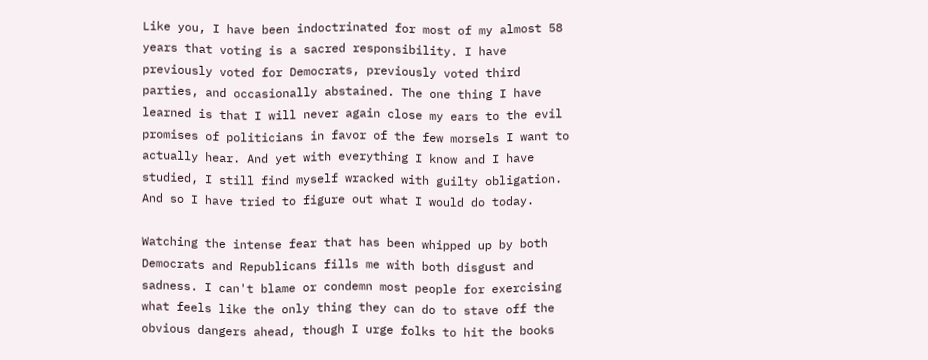Like you, I have been indoctrinated for most of my almost 58 years that voting is a sacred responsibility. I have previously voted for Democrats, previously voted third parties, and occasionally abstained. The one thing I have learned is that I will never again close my ears to the evil promises of politicians in favor of the few morsels I want to actually hear. And yet with everything I know and I have studied, I still find myself wracked with guilty obligation. And so I have tried to figure out what I would do today.

Watching the intense fear that has been whipped up by both Democrats and Republicans fills me with both disgust and sadness. I can't blame or condemn most people for exercising what feels like the only thing they can do to stave off the obvious dangers ahead, though I urge folks to hit the books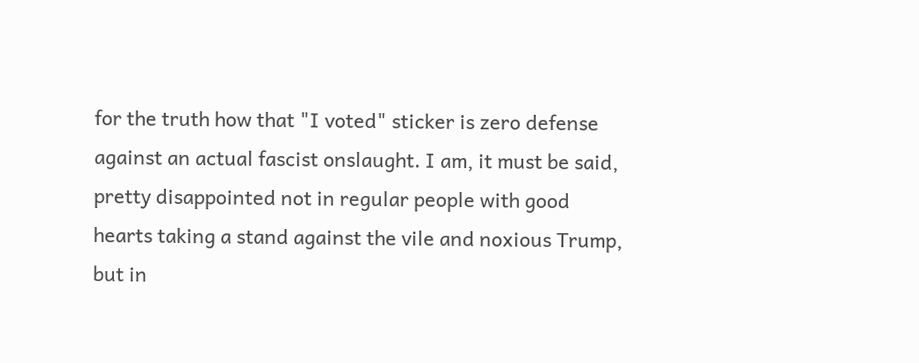for the truth how that "I voted" sticker is zero defense against an actual fascist onslaught. I am, it must be said, pretty disappointed not in regular people with good hearts taking a stand against the vile and noxious Trump, but in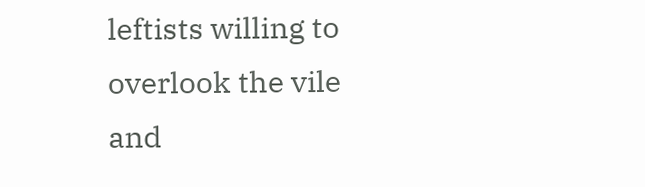leftists willing to overlook the vile and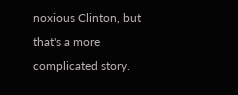noxious Clinton, but that's a more complicated story.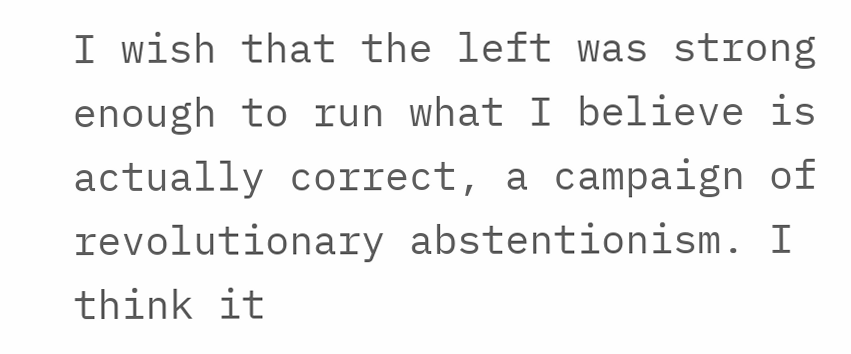I wish that the left was strong enough to run what I believe is actually correct, a campaign of revolutionary abstentionism. I think it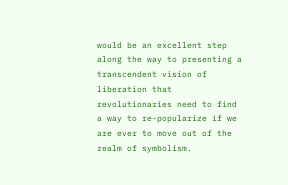would be an excellent step along the way to presenting a transcendent vision of liberation that revolutionaries need to find a way to re-popularize if we are ever to move out of the realm of symbolism.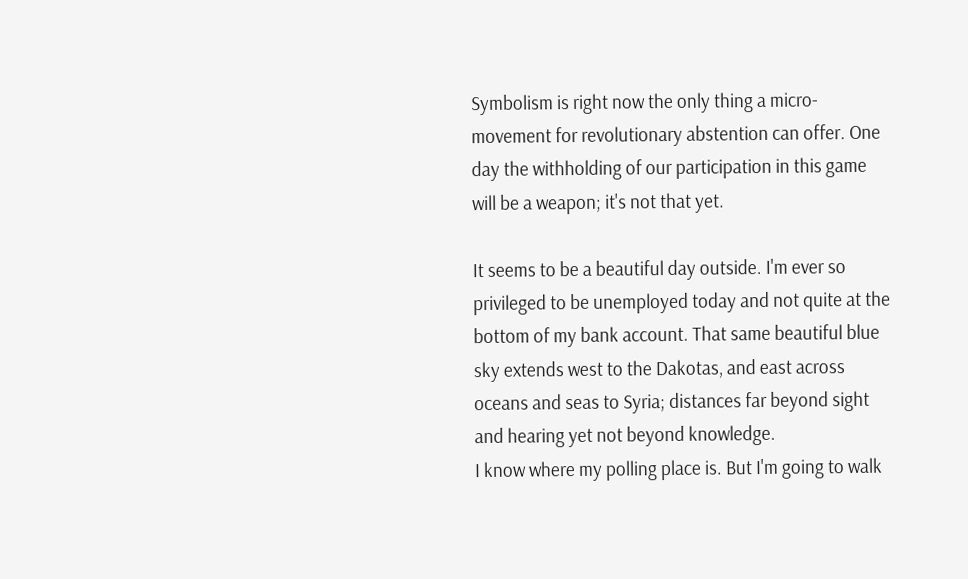Symbolism is right now the only thing a micro-movement for revolutionary abstention can offer. One day the withholding of our participation in this game will be a weapon; it's not that yet.

It seems to be a beautiful day outside. I'm ever so privileged to be unemployed today and not quite at the bottom of my bank account. That same beautiful blue sky extends west to the Dakotas, and east across oceans and seas to Syria; distances far beyond sight and hearing yet not beyond knowledge.
I know where my polling place is. But I'm going to walk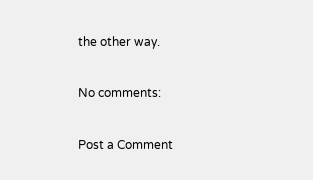the other way.

No comments:

Post a Comment